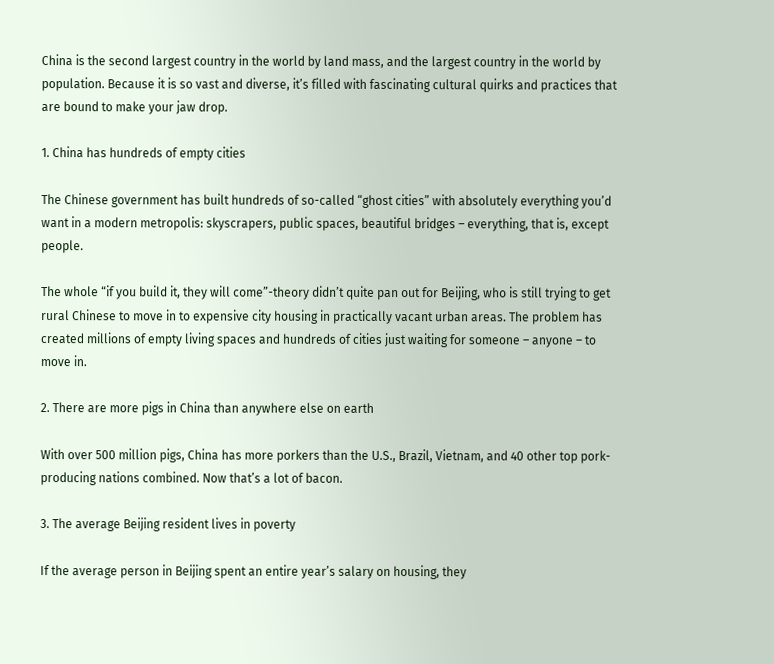China is the second largest country in the world by land mass, and the largest country in the world by population. Because it is so vast and diverse, it’s filled with fascinating cultural quirks and practices that are bound to make your jaw drop.

1. China has hundreds of empty cities

The Chinese government has built hundreds of so-called “ghost cities” with absolutely everything you’d want in a modern metropolis: skyscrapers, public spaces, beautiful bridges – everything, that is, except people.

The whole “if you build it, they will come”-theory didn’t quite pan out for Beijing, who is still trying to get rural Chinese to move in to expensive city housing in practically vacant urban areas. The problem has created millions of empty living spaces and hundreds of cities just waiting for someone – anyone – to move in.

2. There are more pigs in China than anywhere else on earth

With over 500 million pigs, China has more porkers than the U.S., Brazil, Vietnam, and 40 other top pork-producing nations combined. Now that’s a lot of bacon.

3. The average Beijing resident lives in poverty

If the average person in Beijing spent an entire year’s salary on housing, they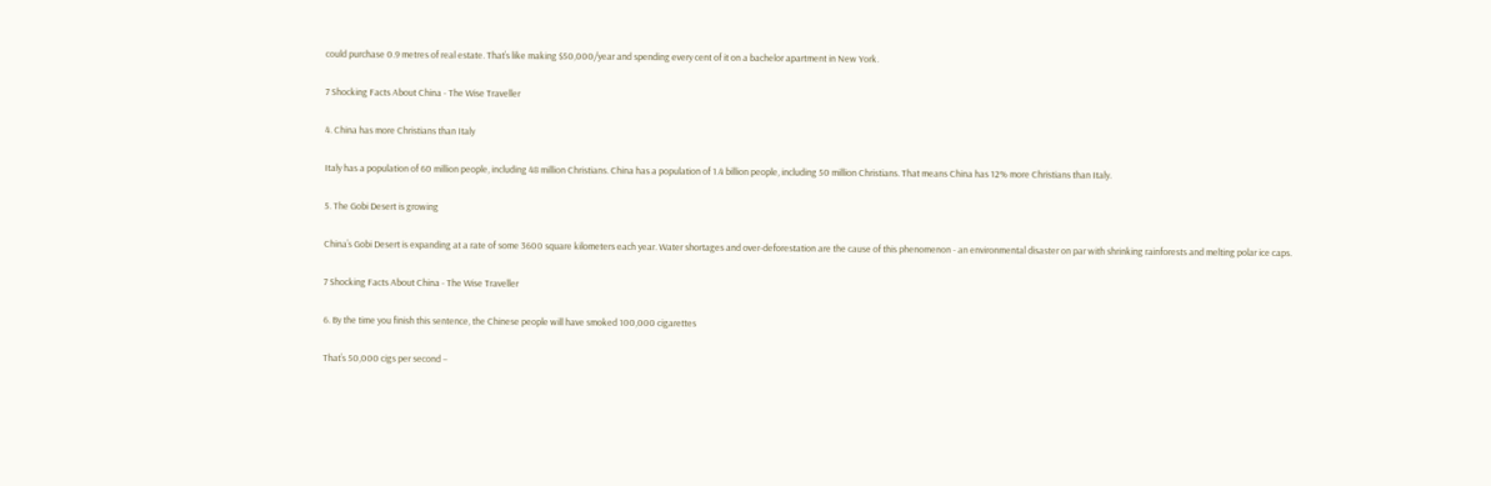could purchase 0.9 metres of real estate. That’s like making $50,000/year and spending every cent of it on a bachelor apartment in New York.

7 Shocking Facts About China - The Wise Traveller

4. China has more Christians than Italy

Italy has a population of 60 million people, including 48 million Christians. China has a population of 1.4 billion people, including 50 million Christians. That means China has 12% more Christians than Italy.

5. The Gobi Desert is growing

China’s Gobi Desert is expanding at a rate of some 3600 square kilometers each year. Water shortages and over-deforestation are the cause of this phenomenon - an environmental disaster on par with shrinking rainforests and melting polar ice caps.

7 Shocking Facts About China - The Wise Traveller

6. By the time you finish this sentence, the Chinese people will have smoked 100,000 cigarettes

That’s 50,000 cigs per second –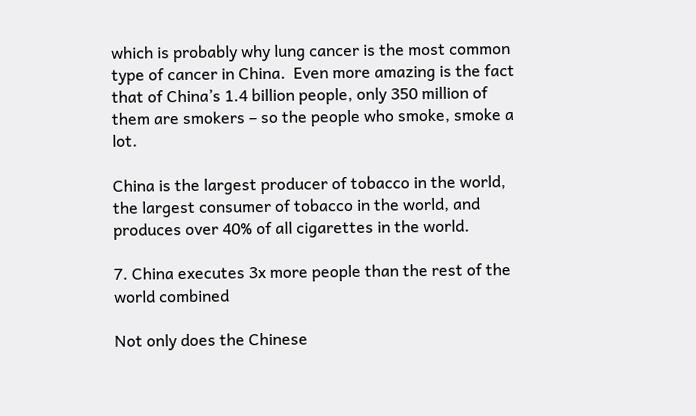which is probably why lung cancer is the most common type of cancer in China.  Even more amazing is the fact that of China’s 1.4 billion people, only 350 million of them are smokers – so the people who smoke, smoke a lot.

China is the largest producer of tobacco in the world, the largest consumer of tobacco in the world, and produces over 40% of all cigarettes in the world.

7. China executes 3x more people than the rest of the world combined

Not only does the Chinese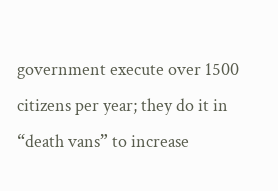government execute over 1500 citizens per year; they do it in “death vans” to increase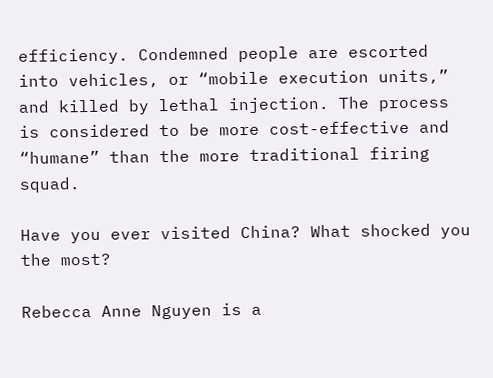efficiency. Condemned people are escorted into vehicles, or “mobile execution units,” and killed by lethal injection. The process is considered to be more cost-effective and “humane” than the more traditional firing squad.

Have you ever visited China? What shocked you the most?

Rebecca Anne Nguyen is a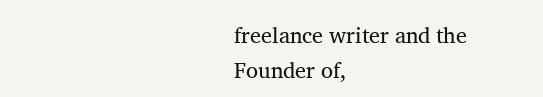freelance writer and the Founder of,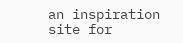an inspiration site for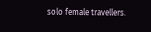solo female travellers.